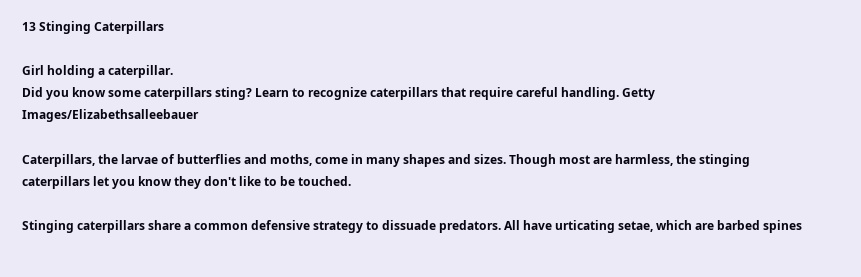13 Stinging Caterpillars

Girl holding a caterpillar.
Did you know some caterpillars sting? Learn to recognize caterpillars that require careful handling. Getty Images/Elizabethsalleebauer

Caterpillars, the larvae of butterflies and moths, come in many shapes and sizes. Though most are harmless, the stinging caterpillars let you know they don't like to be touched.

Stinging caterpillars share a common defensive strategy to dissuade predators. All have urticating setae, which are barbed spines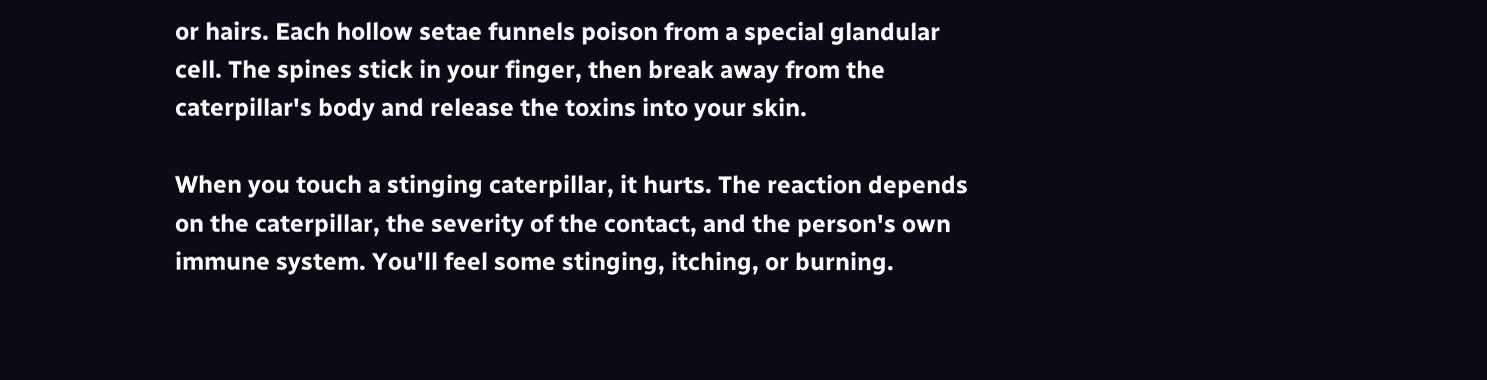or hairs. Each hollow setae funnels poison from a special glandular cell. The spines stick in your finger, then break away from the caterpillar's body and release the toxins into your skin.

When you touch a stinging caterpillar, it hurts. The reaction depends on the caterpillar, the severity of the contact, and the person's own immune system. You'll feel some stinging, itching, or burning.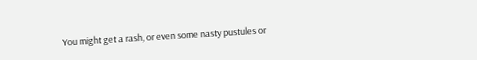You might get a rash, or even some nasty pustules or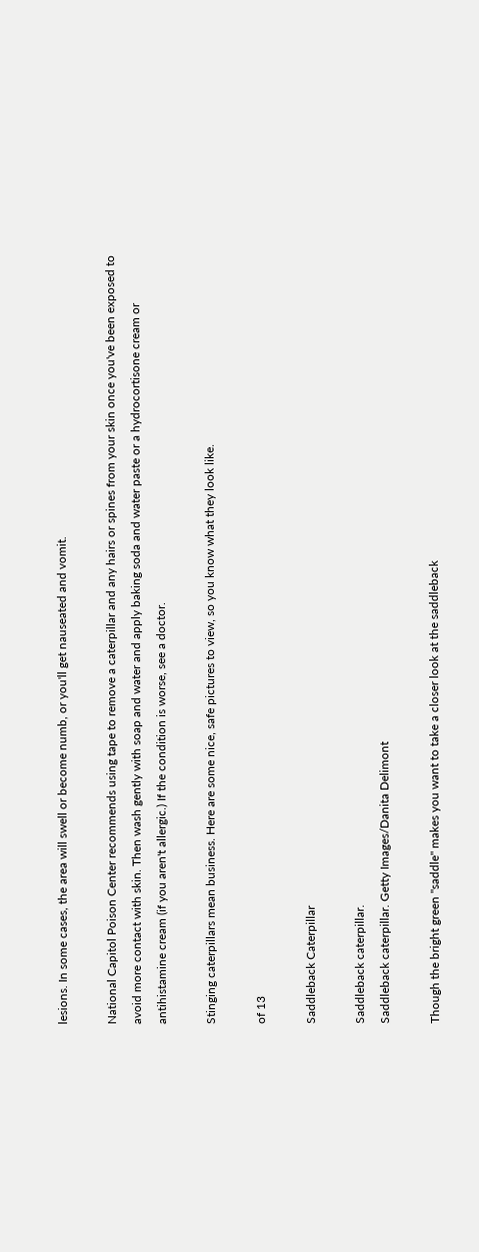lesions. In some cases, the area will swell or become numb, or you'll get nauseated and vomit.

National Capitol Poison Center recommends using tape to remove a caterpillar and any hairs or spines from your skin once you've been exposed to avoid more contact with skin. Then wash gently with soap and water and apply baking soda and water paste or a hydrocortisone cream or antihistamine cream (if you aren't allergic.) If the condition is worse, see a doctor.

Stinging caterpillars mean business. Here are some nice, safe pictures to view, so you know what they look like.

of 13

Saddleback Caterpillar

Saddleback caterpillar.
Saddleback caterpillar. Getty Images/Danita Delimont

Though the bright green "saddle" makes you want to take a closer look at the saddleback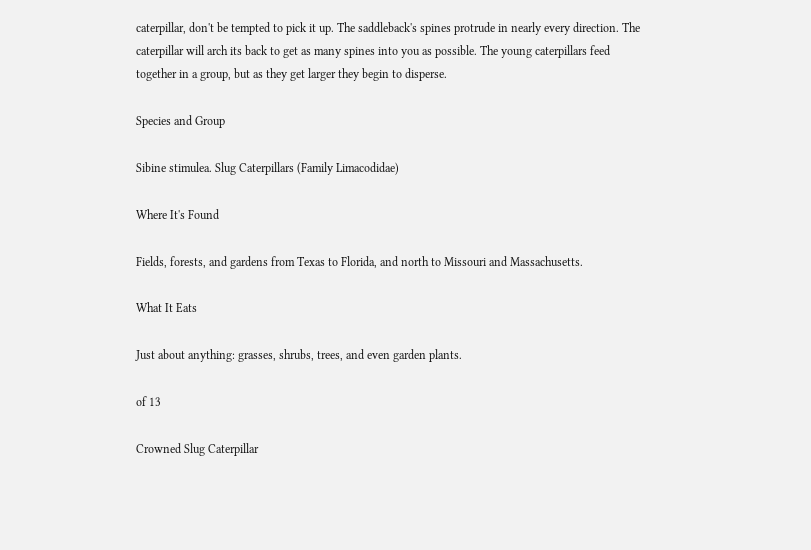caterpillar, don't be tempted to pick it up. The saddleback's spines protrude in nearly every direction. The caterpillar will arch its back to get as many spines into you as possible. The young caterpillars feed together in a group, but as they get larger they begin to disperse.

Species and Group

Sibine stimulea. Slug Caterpillars (Family Limacodidae)

Where It's Found

Fields, forests, and gardens from Texas to Florida, and north to Missouri and Massachusetts.

What It Eats

Just about anything: grasses, shrubs, trees, and even garden plants.

of 13

Crowned Slug Caterpillar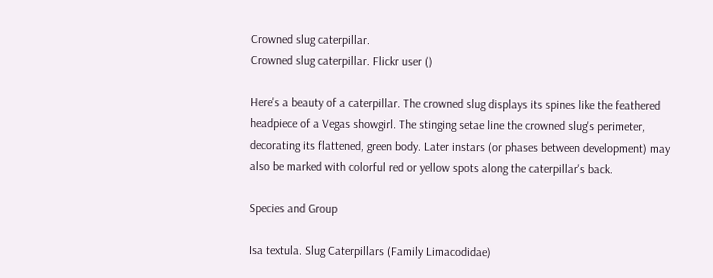Crowned slug caterpillar.
Crowned slug caterpillar. Flickr user ()

Here's a beauty of a caterpillar. The crowned slug displays its spines like the feathered headpiece of a Vegas showgirl. The stinging setae line the crowned slug's perimeter, decorating its flattened, green body. Later instars (or phases between development) may also be marked with colorful red or yellow spots along the caterpillar's back.

Species and Group

Isa textula. Slug Caterpillars (Family Limacodidae)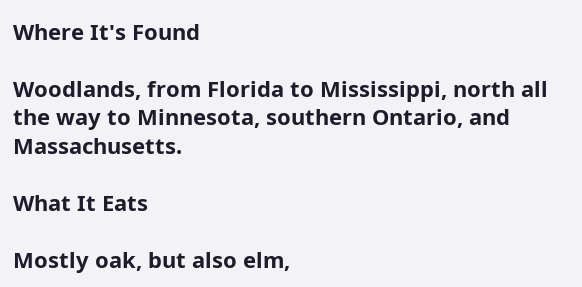Where It's Found

Woodlands, from Florida to Mississippi, north all the way to Minnesota, southern Ontario, and Massachusetts.

What It Eats

Mostly oak, but also elm,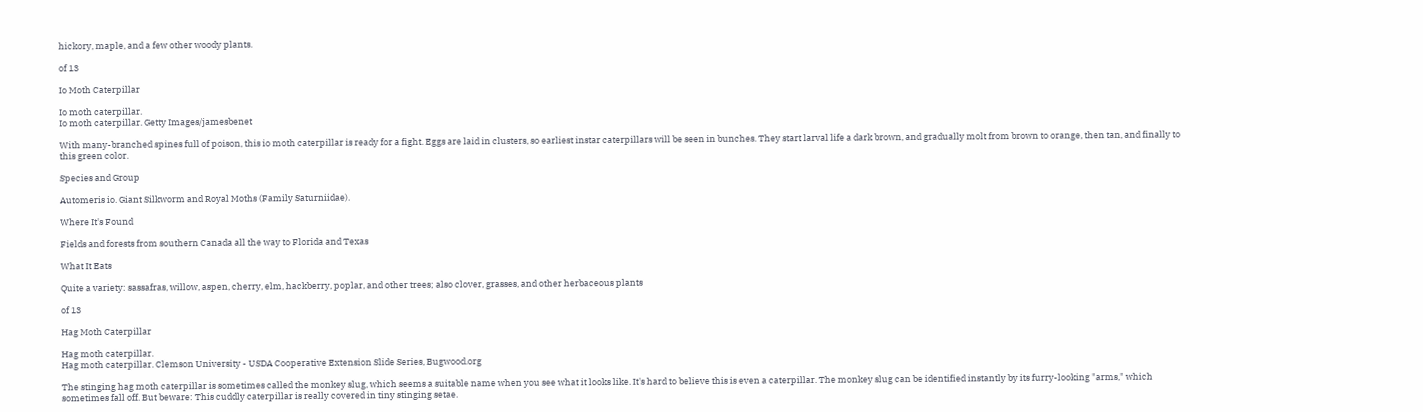hickory, maple, and a few other woody plants.

of 13

Io Moth Caterpillar

Io moth caterpillar.
Io moth caterpillar. Getty Images/jamesbenet

With many-branched spines full of poison, this io moth caterpillar is ready for a fight. Eggs are laid in clusters, so earliest instar caterpillars will be seen in bunches. They start larval life a dark brown, and gradually molt from brown to orange, then tan, and finally to this green color.

Species and Group

Automeris io. Giant Silkworm and Royal Moths (Family Saturniidae).

Where It's Found

Fields and forests from southern Canada all the way to Florida and Texas

What It Eats

Quite a variety: sassafras, willow, aspen, cherry, elm, hackberry, poplar, and other trees; also clover, grasses, and other herbaceous plants

of 13

Hag Moth Caterpillar

Hag moth caterpillar.
Hag moth caterpillar. Clemson University - USDA Cooperative Extension Slide Series, Bugwood.org

The stinging hag moth caterpillar is sometimes called the monkey slug, which seems a suitable name when you see what it looks like. It's hard to believe this is even a caterpillar. The monkey slug can be identified instantly by its furry-looking "arms," which sometimes fall off. But beware: This cuddly caterpillar is really covered in tiny stinging setae.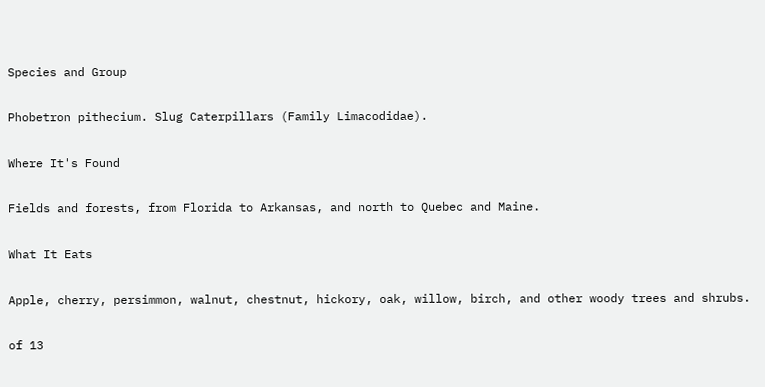Species and Group

Phobetron pithecium. Slug Caterpillars (Family Limacodidae).

Where It's Found

Fields and forests, from Florida to Arkansas, and north to Quebec and Maine.

What It Eats

Apple, cherry, persimmon, walnut, chestnut, hickory, oak, willow, birch, and other woody trees and shrubs.

of 13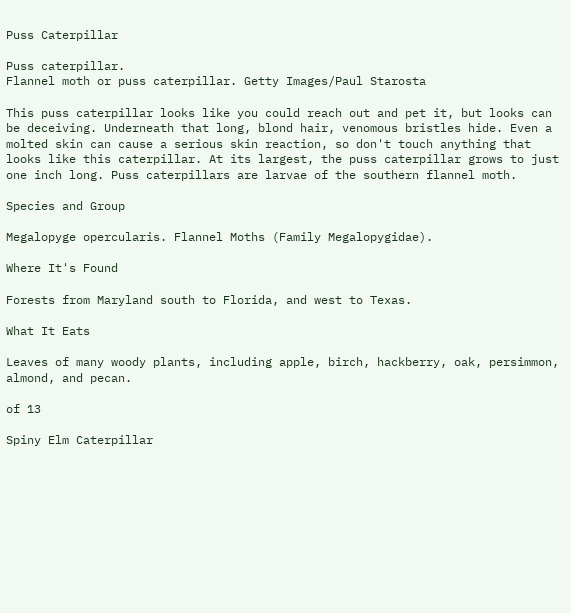Puss Caterpillar

Puss caterpillar.
Flannel moth or puss caterpillar. Getty Images/Paul Starosta

This puss caterpillar looks like you could reach out and pet it, but looks can be deceiving. Underneath that long, blond hair, venomous bristles hide. Even a molted skin can cause a serious skin reaction, so don't touch anything that looks like this caterpillar. At its largest, the puss caterpillar grows to just one inch long. Puss caterpillars are larvae of the southern flannel moth.

Species and Group

Megalopyge opercularis. Flannel Moths (Family Megalopygidae).

Where It's Found

Forests from Maryland south to Florida, and west to Texas.

What It Eats

Leaves of many woody plants, including apple, birch, hackberry, oak, persimmon, almond, and pecan.

of 13

Spiny Elm Caterpillar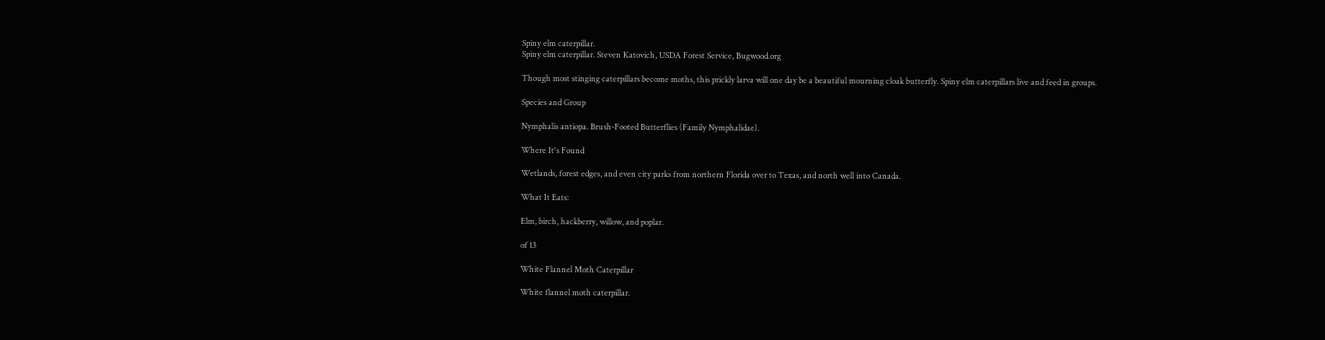Spiny elm caterpillar.
Spiny elm caterpillar. Steven Katovich, USDA Forest Service, Bugwood.org

Though most stinging caterpillars become moths, this prickly larva will one day be a beautiful mourning cloak butterfly. Spiny elm caterpillars live and feed in groups.

Species and Group

Nymphalis antiopa. Brush-Footed Butterflies (Family Nymphalidae).

Where It's Found

Wetlands, forest edges, and even city parks from northern Florida over to Texas, and north well into Canada.

What It Eats:

Elm, birch, hackberry, willow, and poplar.

of 13

White Flannel Moth Caterpillar

White flannel moth caterpillar.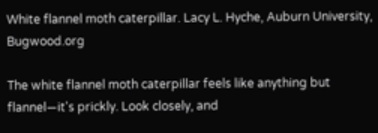White flannel moth caterpillar. Lacy L. Hyche, Auburn University, Bugwood.org

The white flannel moth caterpillar feels like anything but flannel—it's prickly. Look closely, and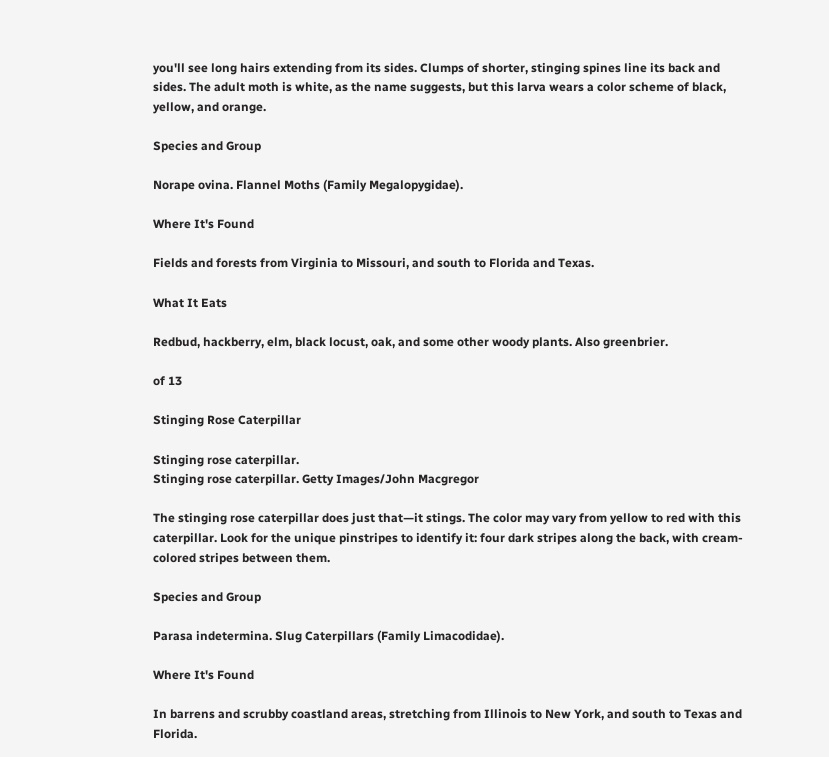you'll see long hairs extending from its sides. Clumps of shorter, stinging spines line its back and sides. The adult moth is white, as the name suggests, but this larva wears a color scheme of black, yellow, and orange.

Species and Group

Norape ovina. Flannel Moths (Family Megalopygidae).

Where It's Found

Fields and forests from Virginia to Missouri, and south to Florida and Texas.

What It Eats

Redbud, hackberry, elm, black locust, oak, and some other woody plants. Also greenbrier.

of 13

Stinging Rose Caterpillar

Stinging rose caterpillar.
Stinging rose caterpillar. Getty Images/John Macgregor

The stinging rose caterpillar does just that—it stings. The color may vary from yellow to red with this caterpillar. Look for the unique pinstripes to identify it: four dark stripes along the back, with cream-colored stripes between them.

Species and Group

Parasa indetermina. Slug Caterpillars (Family Limacodidae).

Where It's Found

In barrens and scrubby coastland areas, stretching from Illinois to New York, and south to Texas and Florida.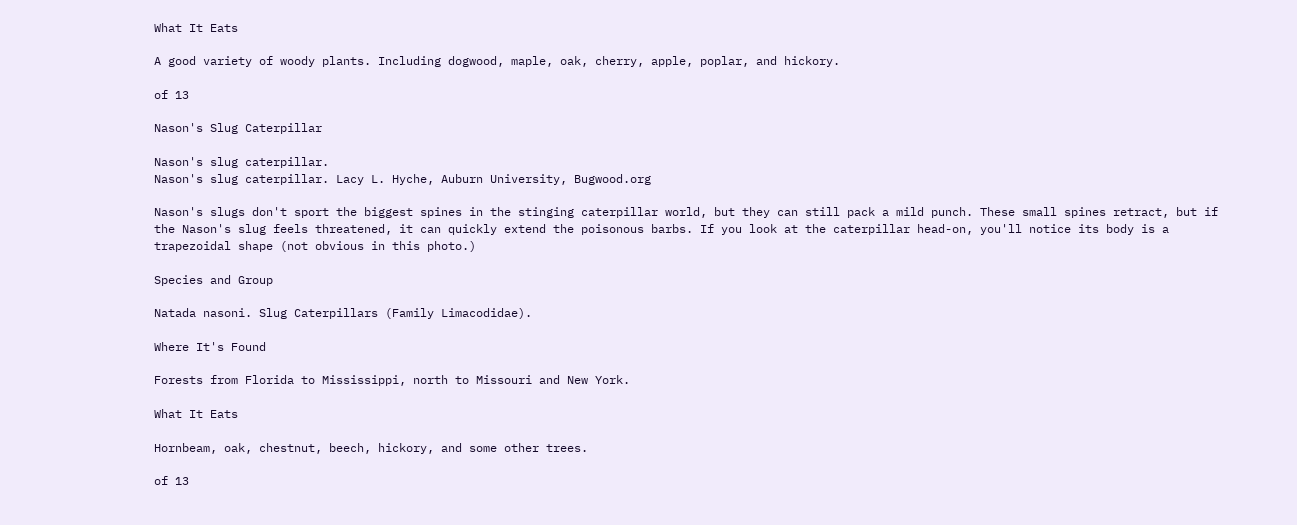What It Eats

A good variety of woody plants. Including dogwood, maple, oak, cherry, apple, poplar, and hickory.

of 13

Nason's Slug Caterpillar

Nason's slug caterpillar.
Nason's slug caterpillar. Lacy L. Hyche, Auburn University, Bugwood.org

Nason's slugs don't sport the biggest spines in the stinging caterpillar world, but they can still pack a mild punch. These small spines retract, but if the Nason's slug feels threatened, it can quickly extend the poisonous barbs. If you look at the caterpillar head-on, you'll notice its body is a trapezoidal shape (not obvious in this photo.)

Species and Group

Natada nasoni. Slug Caterpillars (Family Limacodidae).

Where It's Found

Forests from Florida to Mississippi, north to Missouri and New York.

What It Eats

Hornbeam, oak, chestnut, beech, hickory, and some other trees.

of 13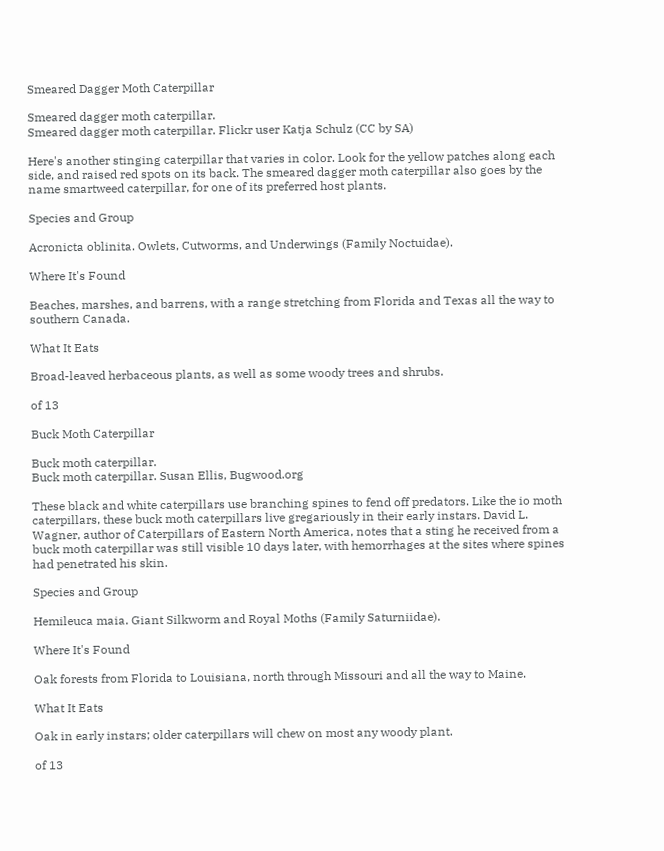Smeared Dagger Moth Caterpillar

Smeared dagger moth caterpillar.
Smeared dagger moth caterpillar. Flickr user Katja Schulz (CC by SA)

Here's another stinging caterpillar that varies in color. Look for the yellow patches along each side, and raised red spots on its back. The smeared dagger moth caterpillar also goes by the name smartweed caterpillar, for one of its preferred host plants.

Species and Group

Acronicta oblinita. Owlets, Cutworms, and Underwings (Family Noctuidae).

Where It's Found

Beaches, marshes, and barrens, with a range stretching from Florida and Texas all the way to southern Canada.

What It Eats

Broad-leaved herbaceous plants, as well as some woody trees and shrubs.

of 13

Buck Moth Caterpillar

Buck moth caterpillar.
Buck moth caterpillar. Susan Ellis, Bugwood.org

These black and white caterpillars use branching spines to fend off predators. Like the io moth caterpillars, these buck moth caterpillars live gregariously in their early instars. David L. Wagner, author of Caterpillars of Eastern North America, notes that a sting he received from a buck moth caterpillar was still visible 10 days later, with hemorrhages at the sites where spines had penetrated his skin.

Species and Group

Hemileuca maia. Giant Silkworm and Royal Moths (Family Saturniidae).

Where It's Found

Oak forests from Florida to Louisiana, north through Missouri and all the way to Maine.

What It Eats

Oak in early instars; older caterpillars will chew on most any woody plant.

of 13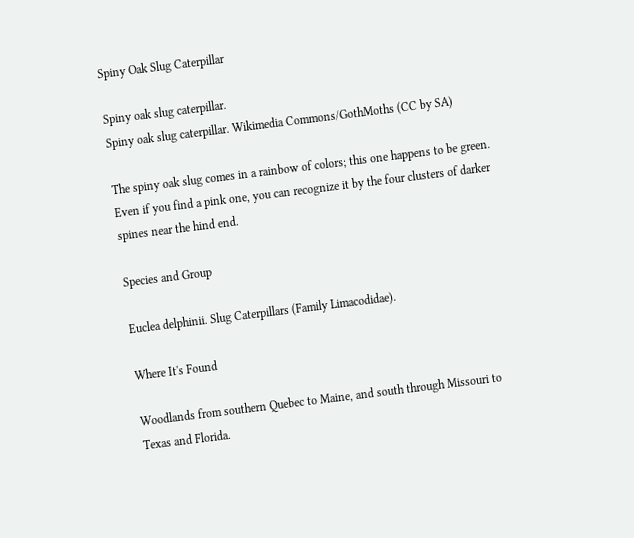Spiny Oak Slug Caterpillar

Spiny oak slug caterpillar.
Spiny oak slug caterpillar. Wikimedia Commons/GothMoths (CC by SA)

The spiny oak slug comes in a rainbow of colors; this one happens to be green. Even if you find a pink one, you can recognize it by the four clusters of darker spines near the hind end.

Species and Group

Euclea delphinii. Slug Caterpillars (Family Limacodidae).

Where It's Found

Woodlands from southern Quebec to Maine, and south through Missouri to Texas and Florida.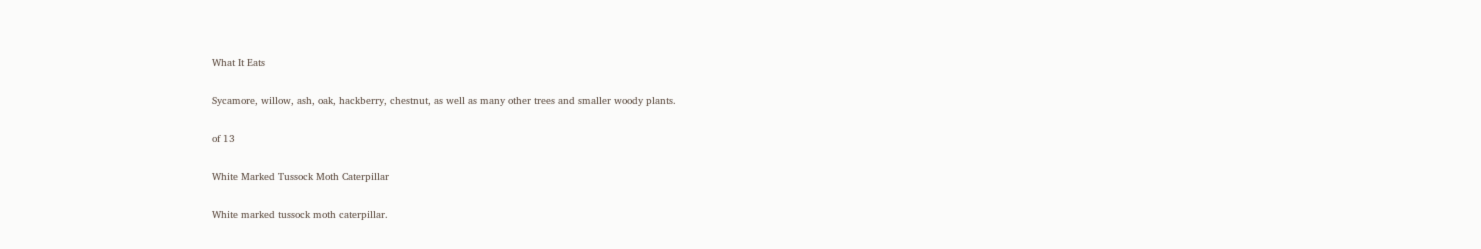What It Eats

Sycamore, willow, ash, oak, hackberry, chestnut, as well as many other trees and smaller woody plants.

of 13

White Marked Tussock Moth Caterpillar

White marked tussock moth caterpillar.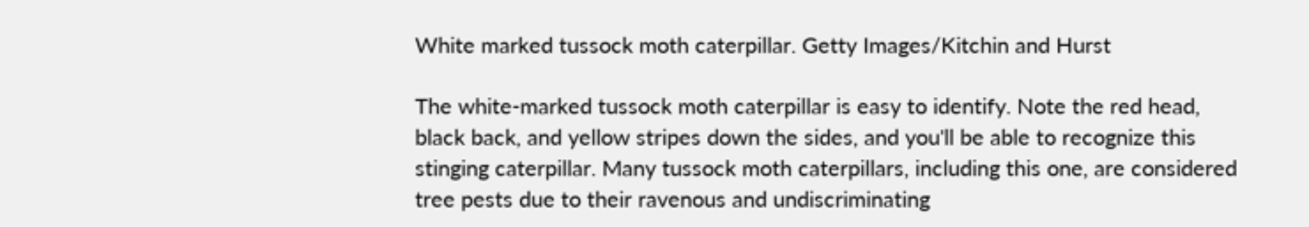White marked tussock moth caterpillar. Getty Images/Kitchin and Hurst

The white-marked tussock moth caterpillar is easy to identify. Note the red head, black back, and yellow stripes down the sides, and you'll be able to recognize this stinging caterpillar. Many tussock moth caterpillars, including this one, are considered tree pests due to their ravenous and undiscriminating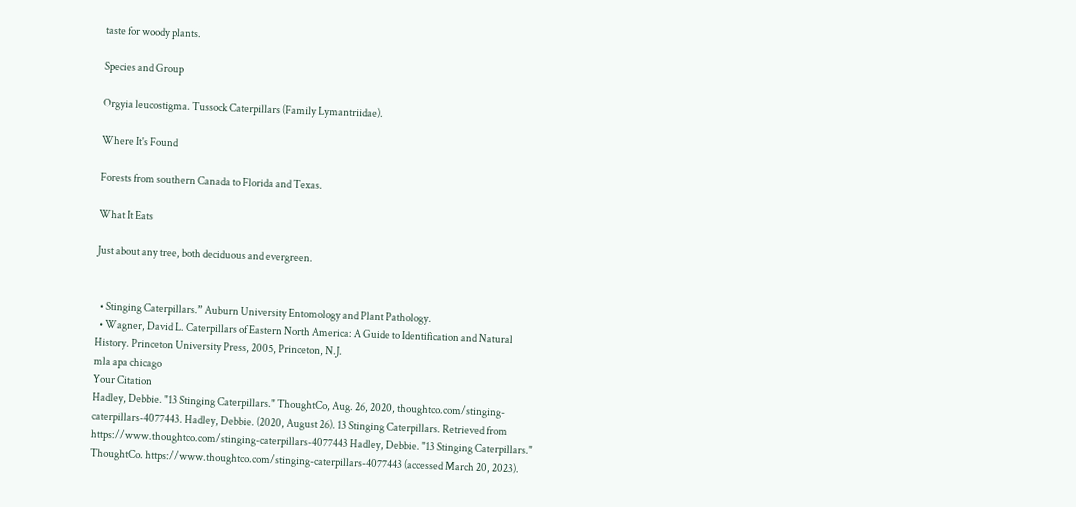taste for woody plants.

Species and Group

Orgyia leucostigma. Tussock Caterpillars (Family Lymantriidae).

Where It's Found

Forests from southern Canada to Florida and Texas.

What It Eats

Just about any tree, both deciduous and evergreen.


  • Stinging Caterpillars.” Auburn University Entomology and Plant Pathology.
  • Wagner, David L. Caterpillars of Eastern North America: A Guide to Identification and Natural History. Princeton University Press, 2005, Princeton, N.J.
mla apa chicago
Your Citation
Hadley, Debbie. "13 Stinging Caterpillars." ThoughtCo, Aug. 26, 2020, thoughtco.com/stinging-caterpillars-4077443. Hadley, Debbie. (2020, August 26). 13 Stinging Caterpillars. Retrieved from https://www.thoughtco.com/stinging-caterpillars-4077443 Hadley, Debbie. "13 Stinging Caterpillars." ThoughtCo. https://www.thoughtco.com/stinging-caterpillars-4077443 (accessed March 20, 2023).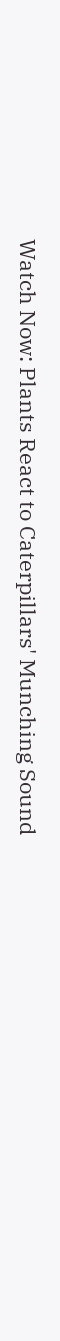Watch Now: Plants React to Caterpillars' Munching Sound